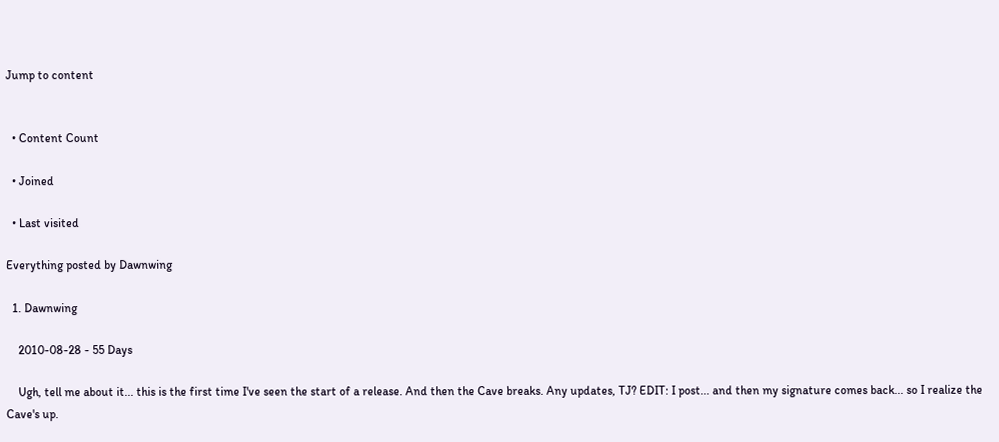Jump to content


  • Content Count

  • Joined

  • Last visited

Everything posted by Dawnwing

  1. Dawnwing

    2010-08-28 - 55 Days

    Ugh, tell me about it... this is the first time I've seen the start of a release. And then the Cave breaks. Any updates, TJ? EDIT: I post... and then my signature comes back... so I realize the Cave's up.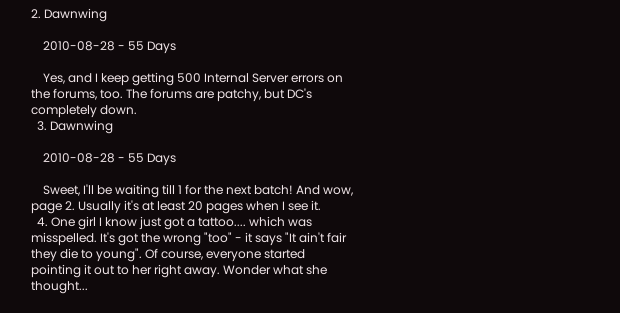2. Dawnwing

    2010-08-28 - 55 Days

    Yes, and I keep getting 500 Internal Server errors on the forums, too. The forums are patchy, but DC's completely down.
  3. Dawnwing

    2010-08-28 - 55 Days

    Sweet, I'll be waiting till 1 for the next batch! And wow, page 2. Usually it's at least 20 pages when I see it.
  4. One girl I know just got a tattoo.... which was misspelled. It's got the wrong "too" - it says "It ain't fair they die to young". Of course, everyone started pointing it out to her right away. Wonder what she thought...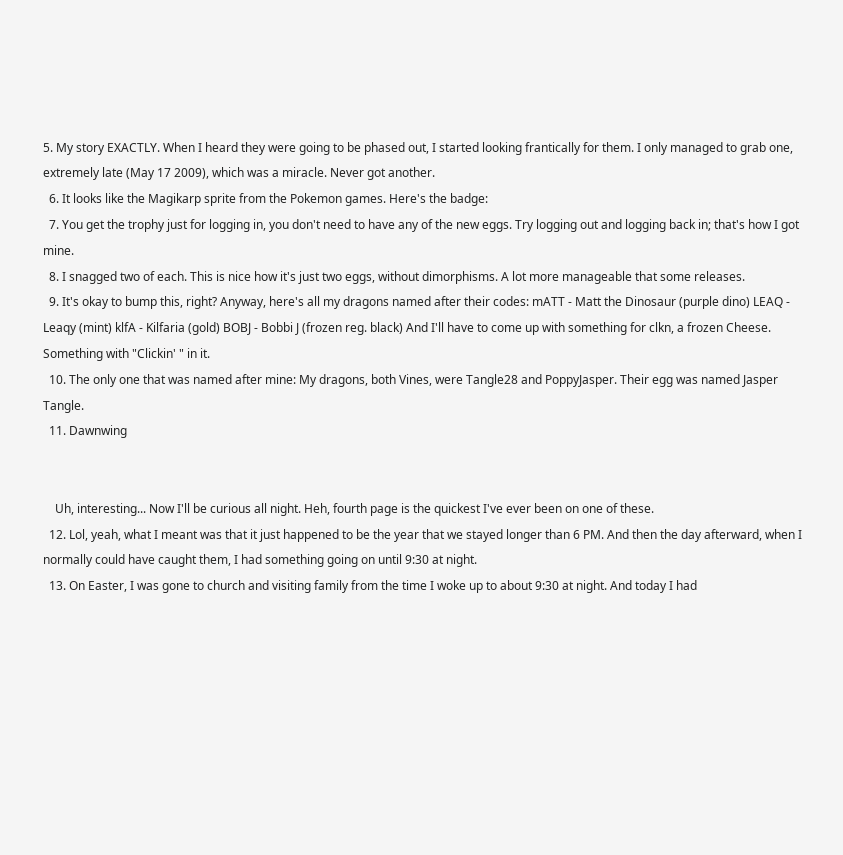5. My story EXACTLY. When I heard they were going to be phased out, I started looking frantically for them. I only managed to grab one, extremely late (May 17 2009), which was a miracle. Never got another.
  6. It looks like the Magikarp sprite from the Pokemon games. Here's the badge:
  7. You get the trophy just for logging in, you don't need to have any of the new eggs. Try logging out and logging back in; that's how I got mine.
  8. I snagged two of each. This is nice how it's just two eggs, without dimorphisms. A lot more manageable that some releases.
  9. It's okay to bump this, right? Anyway, here's all my dragons named after their codes: mATT - Matt the Dinosaur (purple dino) LEAQ - Leaqy (mint) klfA - Kilfaria (gold) BOBJ - Bobbi J (frozen reg. black) And I'll have to come up with something for clkn, a frozen Cheese. Something with "Clickin' " in it.
  10. The only one that was named after mine: My dragons, both Vines, were Tangle28 and PoppyJasper. Their egg was named Jasper Tangle.
  11. Dawnwing


    Uh, interesting... Now I'll be curious all night. Heh, fourth page is the quickest I've ever been on one of these.
  12. Lol, yeah, what I meant was that it just happened to be the year that we stayed longer than 6 PM. And then the day afterward, when I normally could have caught them, I had something going on until 9:30 at night.
  13. On Easter, I was gone to church and visiting family from the time I woke up to about 9:30 at night. And today I had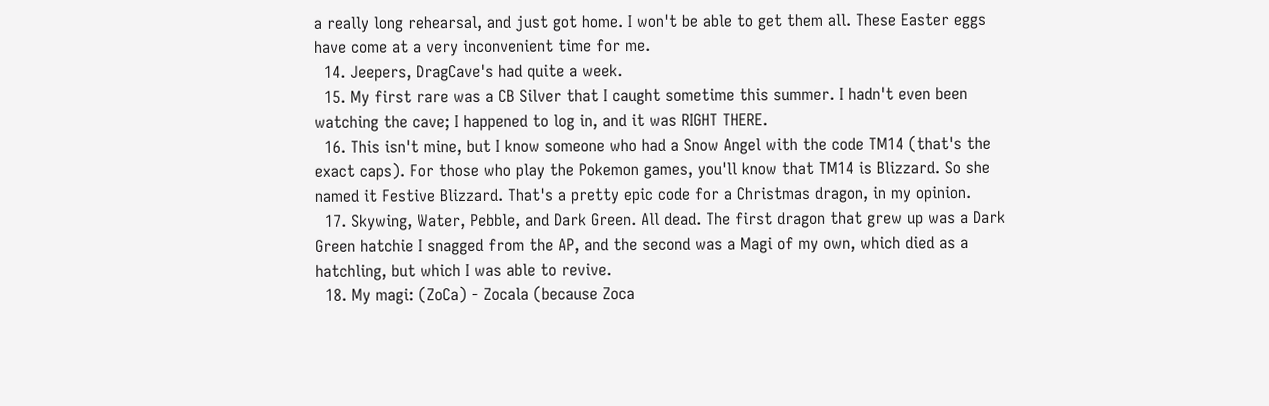a really long rehearsal, and just got home. I won't be able to get them all. These Easter eggs have come at a very inconvenient time for me.
  14. Jeepers, DragCave's had quite a week.
  15. My first rare was a CB Silver that I caught sometime this summer. I hadn't even been watching the cave; I happened to log in, and it was RIGHT THERE.
  16. This isn't mine, but I know someone who had a Snow Angel with the code TM14 (that's the exact caps). For those who play the Pokemon games, you'll know that TM14 is Blizzard. So she named it Festive Blizzard. That's a pretty epic code for a Christmas dragon, in my opinion.
  17. Skywing, Water, Pebble, and Dark Green. All dead. The first dragon that grew up was a Dark Green hatchie I snagged from the AP, and the second was a Magi of my own, which died as a hatchling, but which I was able to revive.
  18. My magi: (ZoCa) - Zocala (because Zoca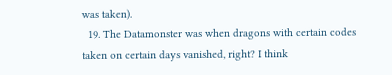was taken).
  19. The Datamonster was when dragons with certain codes taken on certain days vanished, right? I think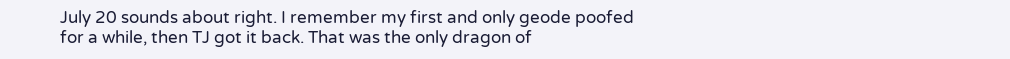July 20 sounds about right. I remember my first and only geode poofed for a while, then TJ got it back. That was the only dragon of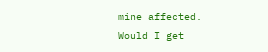mine affected. Would I get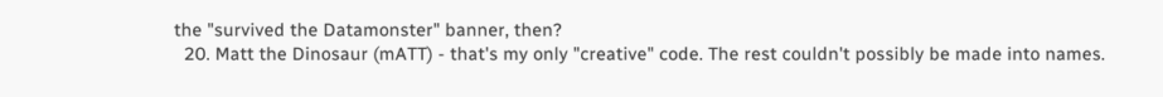the "survived the Datamonster" banner, then?
  20. Matt the Dinosaur (mATT) - that's my only "creative" code. The rest couldn't possibly be made into names.